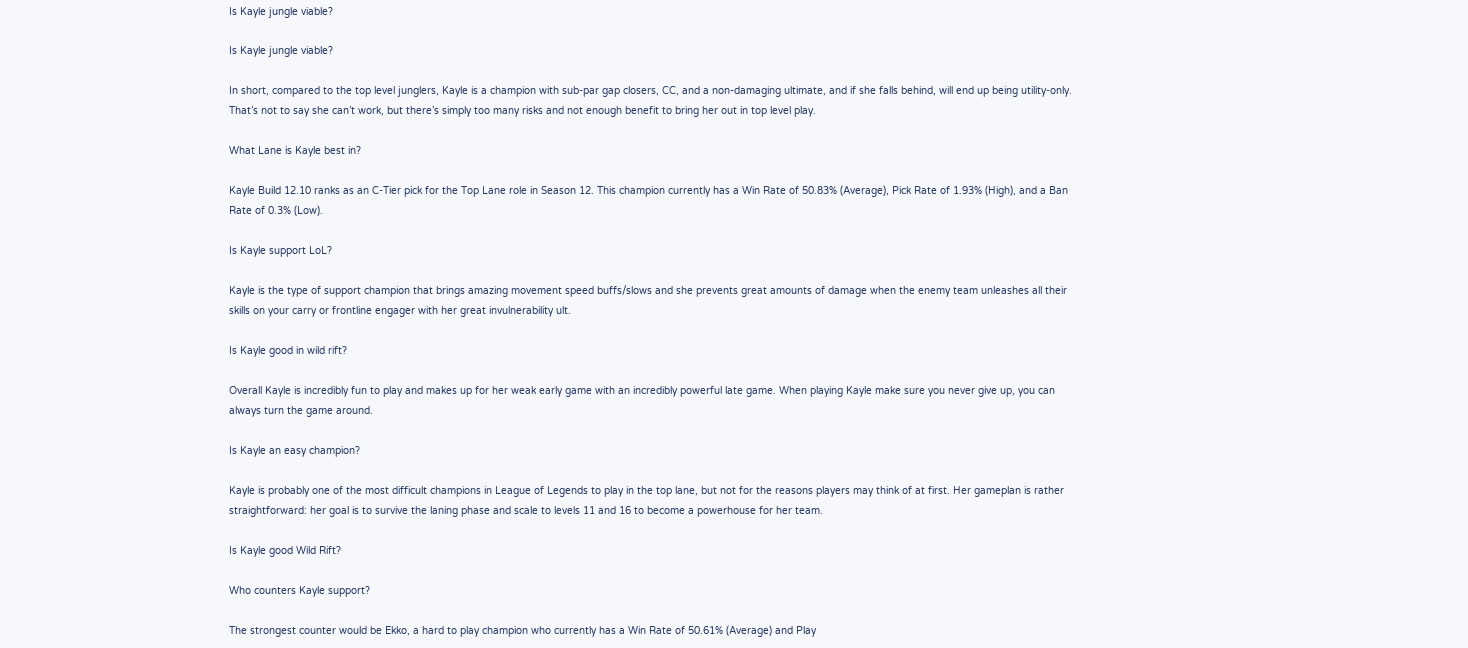Is Kayle jungle viable?

Is Kayle jungle viable?

In short, compared to the top level junglers, Kayle is a champion with sub-par gap closers, CC, and a non-damaging ultimate, and if she falls behind, will end up being utility-only. That’s not to say she can’t work, but there’s simply too many risks and not enough benefit to bring her out in top level play.

What Lane is Kayle best in?

Kayle Build 12.10 ranks as an C-Tier pick for the Top Lane role in Season 12. This champion currently has a Win Rate of 50.83% (Average), Pick Rate of 1.93% (High), and a Ban Rate of 0.3% (Low).

Is Kayle support LoL?

Kayle is the type of support champion that brings amazing movement speed buffs/slows and she prevents great amounts of damage when the enemy team unleashes all their skills on your carry or frontline engager with her great invulnerability ult.

Is Kayle good in wild rift?

Overall Kayle is incredibly fun to play and makes up for her weak early game with an incredibly powerful late game. When playing Kayle make sure you never give up, you can always turn the game around.

Is Kayle an easy champion?

Kayle is probably one of the most difficult champions in League of Legends to play in the top lane, but not for the reasons players may think of at first. Her gameplan is rather straightforward: her goal is to survive the laning phase and scale to levels 11 and 16 to become a powerhouse for her team.

Is Kayle good Wild Rift?

Who counters Kayle support?

The strongest counter would be Ekko, a hard to play champion who currently has a Win Rate of 50.61% (Average) and Play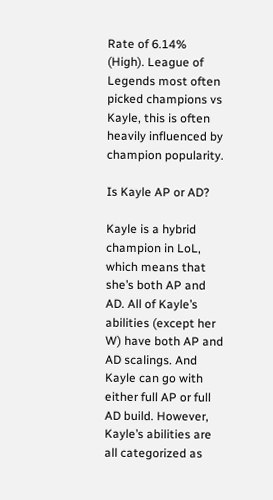Rate of 6.14% (High). League of Legends most often picked champions vs Kayle, this is often heavily influenced by champion popularity.

Is Kayle AP or AD?

Kayle is a hybrid champion in LoL, which means that she’s both AP and AD. All of Kayle’s abilities (except her W) have both AP and AD scalings. And Kayle can go with either full AP or full AD build. However, Kayle’s abilities are all categorized as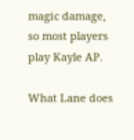magic damage, so most players play Kayle AP.

What Lane does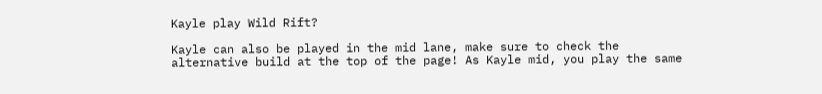Kayle play Wild Rift?

Kayle can also be played in the mid lane, make sure to check the alternative build at the top of the page! As Kayle mid, you play the same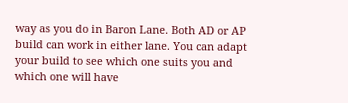way as you do in Baron Lane. Both AD or AP build can work in either lane. You can adapt your build to see which one suits you and which one will have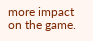more impact on the game.